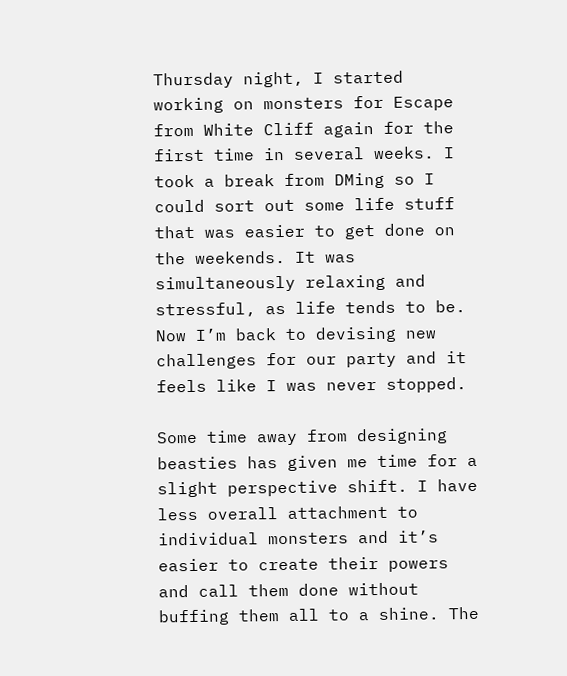Thursday night, I started working on monsters for Escape from White Cliff again for the first time in several weeks. I took a break from DMing so I could sort out some life stuff that was easier to get done on the weekends. It was simultaneously relaxing and stressful, as life tends to be. Now I’m back to devising new challenges for our party and it feels like I was never stopped.

Some time away from designing beasties has given me time for a slight perspective shift. I have less overall attachment to individual monsters and it’s easier to create their powers and call them done without buffing them all to a shine. The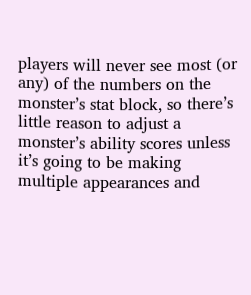players will never see most (or any) of the numbers on the monster’s stat block, so there’s little reason to adjust a monster’s ability scores unless it’s going to be making multiple appearances and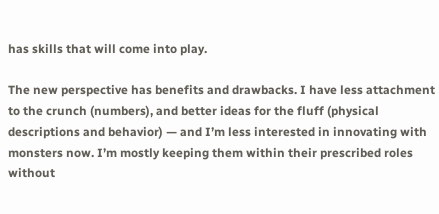has skills that will come into play.

The new perspective has benefits and drawbacks. I have less attachment to the crunch (numbers), and better ideas for the fluff (physical descriptions and behavior) — and I’m less interested in innovating with monsters now. I’m mostly keeping them within their prescribed roles without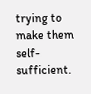trying to make them self-sufficient.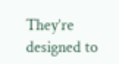They’re designed to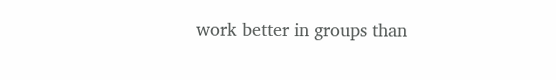work better in groups than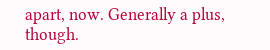apart, now. Generally a plus, though.